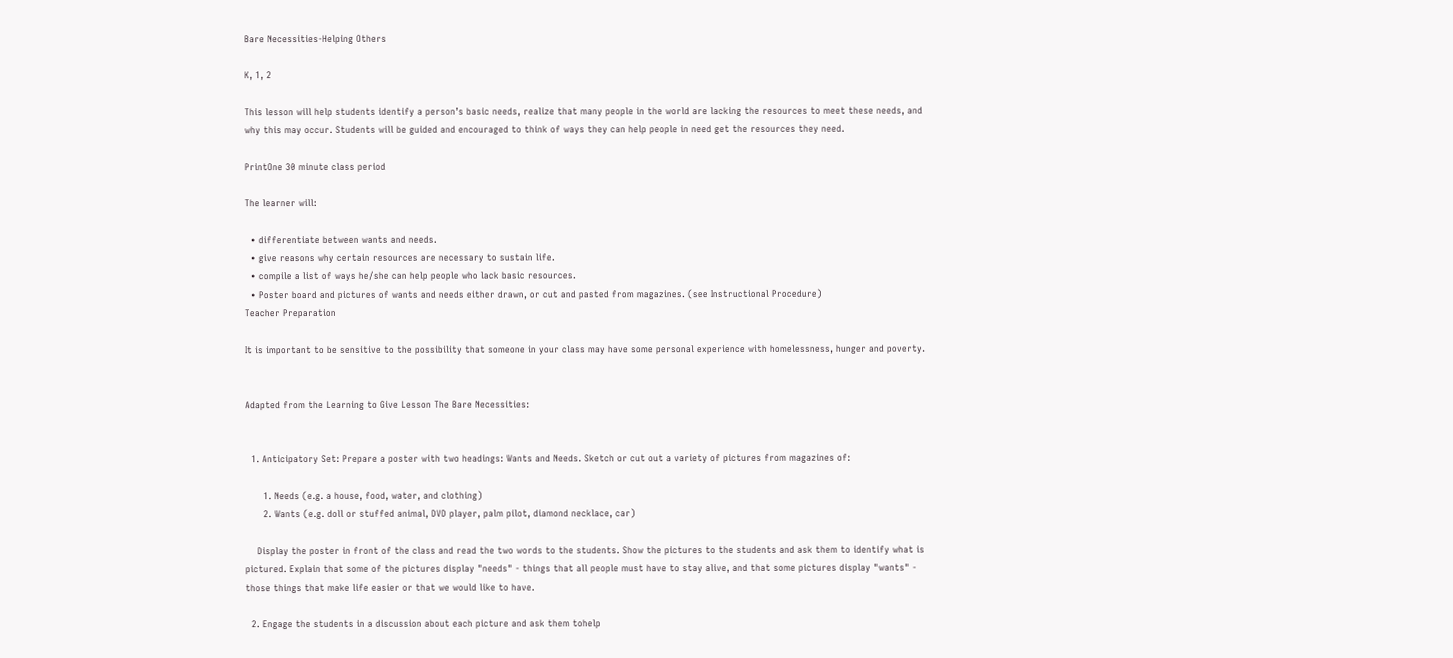Bare Necessities-Helping Others

K, 1, 2

This lesson will help students identify a person’s basic needs, realize that many people in the world are lacking the resources to meet these needs, and why this may occur. Students will be guided and encouraged to think of ways they can help people in need get the resources they need.

PrintOne 30 minute class period

The learner will:

  • differentiate between wants and needs.
  • give reasons why certain resources are necessary to sustain life.
  • compile a list of ways he/she can help people who lack basic resources.
  • Poster board and pictures of wants and needs either drawn, or cut and pasted from magazines. (see Instructional Procedure)
Teacher Preparation

It is important to be sensitive to the possibility that someone in your class may have some personal experience with homelessness, hunger and poverty.


Adapted from the Learning to Give Lesson The Bare Necessities:


  1. Anticipatory Set: Prepare a poster with two headings: Wants and Needs. Sketch or cut out a variety of pictures from magazines of:

      1. Needs (e.g. a house, food, water, and clothing)
      2. Wants (e.g. doll or stuffed animal, DVD player, palm pilot, diamond necklace, car)

    Display the poster in front of the class and read the two words to the students. Show the pictures to the students and ask them to identify what is pictured. Explain that some of the pictures display "needs" - things that all people must have to stay alive, and that some pictures display "wants" - those things that make life easier or that we would like to have.

  2. Engage the students in a discussion about each picture and ask them tohelp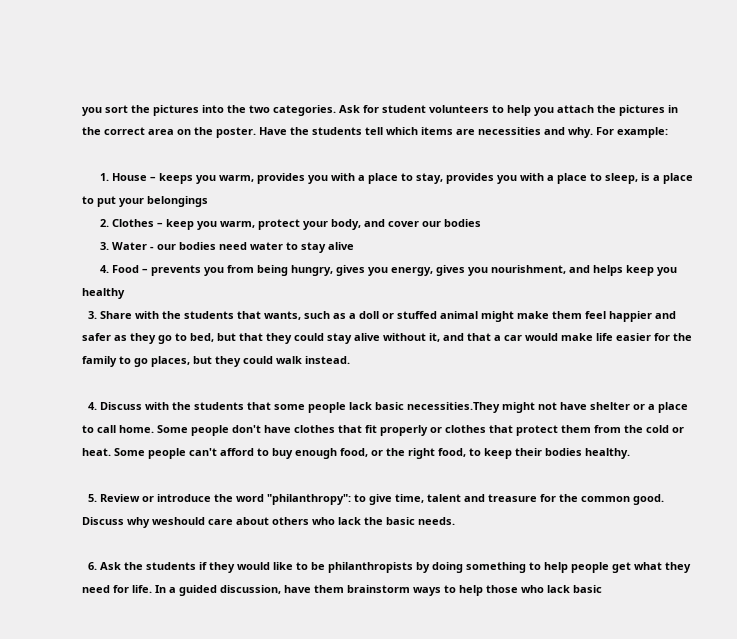you sort the pictures into the two categories. Ask for student volunteers to help you attach the pictures in the correct area on the poster. Have the students tell which items are necessities and why. For example:

      1. House – keeps you warm, provides you with a place to stay, provides you with a place to sleep, is a place to put your belongings
      2. Clothes – keep you warm, protect your body, and cover our bodies
      3. Water - our bodies need water to stay alive
      4. Food – prevents you from being hungry, gives you energy, gives you nourishment, and helps keep you healthy
  3. Share with the students that wants, such as a doll or stuffed animal might make them feel happier and safer as they go to bed, but that they could stay alive without it, and that a car would make life easier for the family to go places, but they could walk instead.

  4. Discuss with the students that some people lack basic necessities.They might not have shelter or a place to call home. Some people don't have clothes that fit properly or clothes that protect them from the cold or heat. Some people can't afford to buy enough food, or the right food, to keep their bodies healthy.

  5. Review or introduce the word "philanthropy": to give time, talent and treasure for the common good. Discuss why weshould care about others who lack the basic needs.

  6. Ask the students if they would like to be philanthropists by doing something to help people get what they need for life. In a guided discussion, have them brainstorm ways to help those who lack basic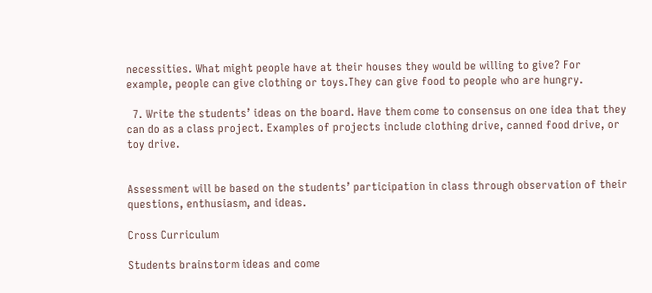necessities. What might people have at their houses they would be willing to give? For example, people can give clothing or toys.They can give food to people who are hungry.

  7. Write the students’ ideas on the board. Have them come to consensus on one idea that they can do as a class project. Examples of projects include clothing drive, canned food drive, or toy drive.


Assessment will be based on the students’ participation in class through observation of their questions, enthusiasm, and ideas.

Cross Curriculum

Students brainstorm ideas and come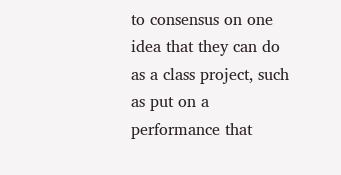to consensus on one idea that they can do as a class project, such as put on a performance that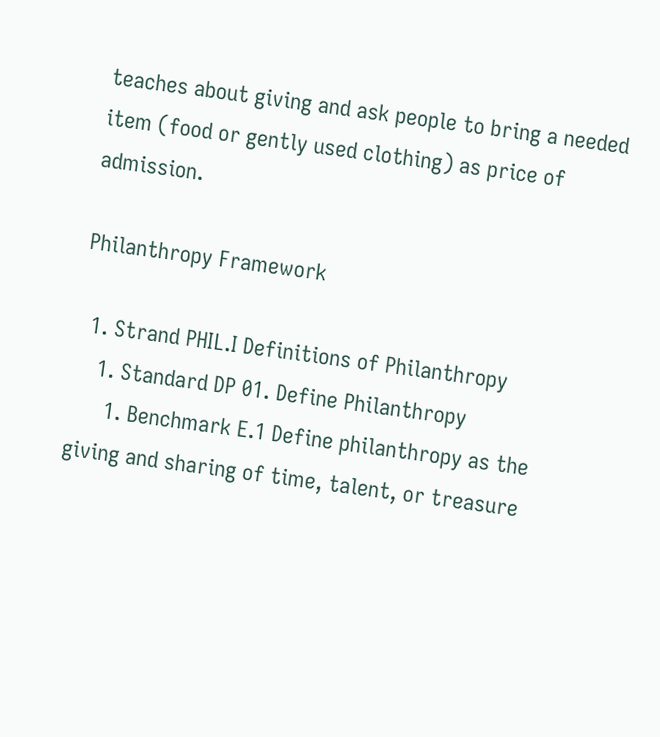teaches about giving and ask people to bring a needed item (food or gently used clothing) as price of admission.

Philanthropy Framework

  1. Strand PHIL.I Definitions of Philanthropy
    1. Standard DP 01. Define Philanthropy
      1. Benchmark E.1 Define philanthropy as the giving and sharing of time, talent, or treasure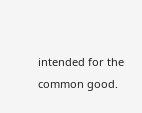intended for the common good.